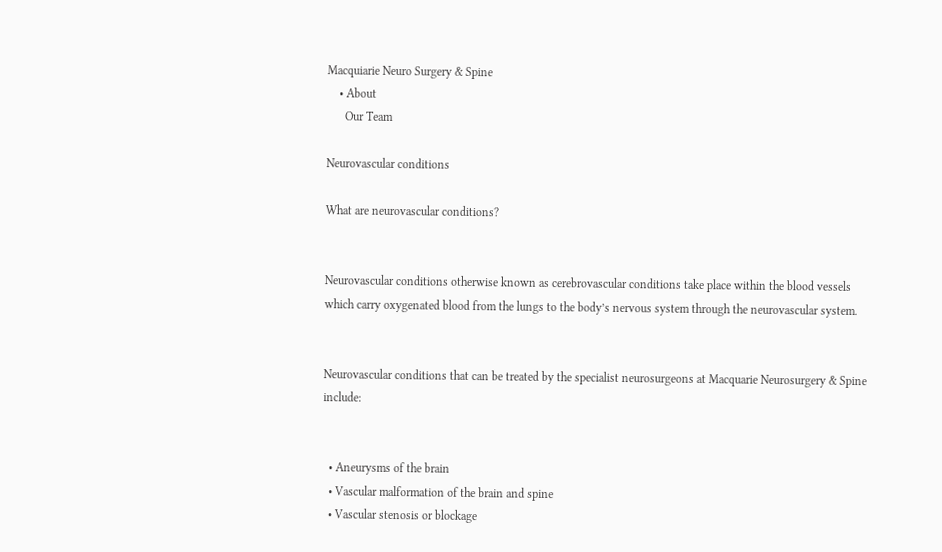Macquiarie Neuro Surgery & Spine
    • About
      Our Team

Neurovascular conditions

What are neurovascular conditions?


Neurovascular conditions otherwise known as cerebrovascular conditions take place within the blood vessels which carry oxygenated blood from the lungs to the body’s nervous system through the neurovascular system.


Neurovascular conditions that can be treated by the specialist neurosurgeons at Macquarie Neurosurgery & Spine include:


  • Aneurysms of the brain
  • Vascular malformation of the brain and spine
  • Vascular stenosis or blockage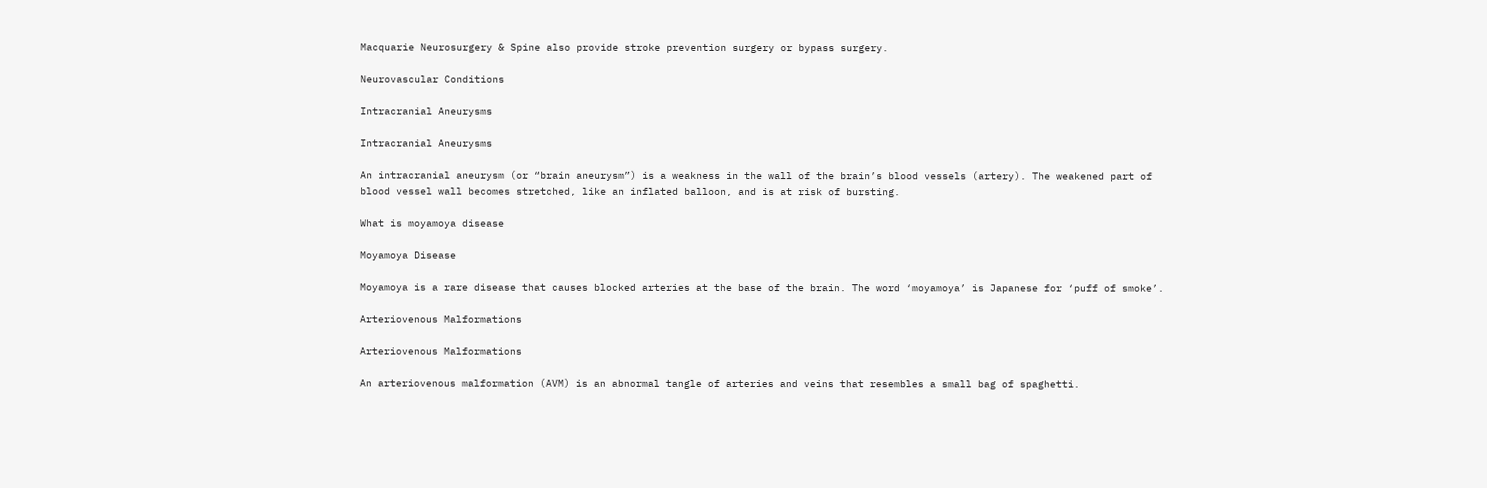Macquarie Neurosurgery & Spine also provide stroke prevention surgery or bypass surgery.

Neurovascular Conditions

Intracranial Aneurysms

Intracranial Aneurysms

An intracranial aneurysm (or “brain aneurysm”) is a weakness in the wall of the brain’s blood vessels (artery). The weakened part of blood vessel wall becomes stretched, like an inflated balloon, and is at risk of bursting.

What is moyamoya disease

Moyamoya Disease

Moyamoya is a rare disease that causes blocked arteries at the base of the brain. The word ‘moyamoya’ is Japanese for ‘puff of smoke’.

Arteriovenous Malformations

Arteriovenous Malformations

An arteriovenous malformation (AVM) is an abnormal tangle of arteries and veins that resembles a small bag of spaghetti.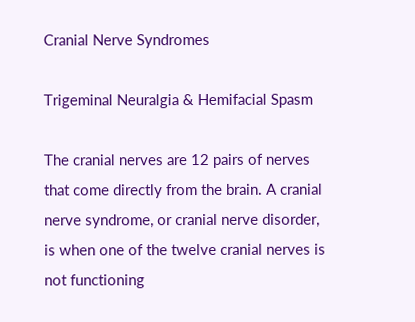Cranial Nerve Syndromes

Trigeminal Neuralgia & Hemifacial Spasm

The cranial nerves are 12 pairs of nerves that come directly from the brain. A cranial nerve syndrome, or cranial nerve disorder, is when one of the twelve cranial nerves is not functioning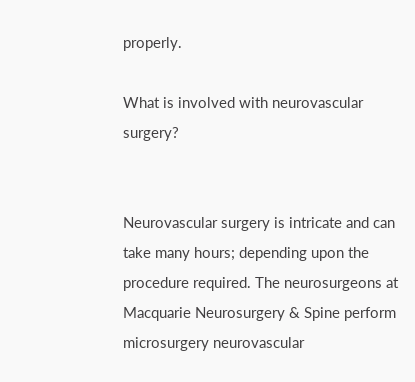properly.

What is involved with neurovascular surgery?


Neurovascular surgery is intricate and can take many hours; depending upon the procedure required. The neurosurgeons at Macquarie Neurosurgery & Spine perform microsurgery neurovascular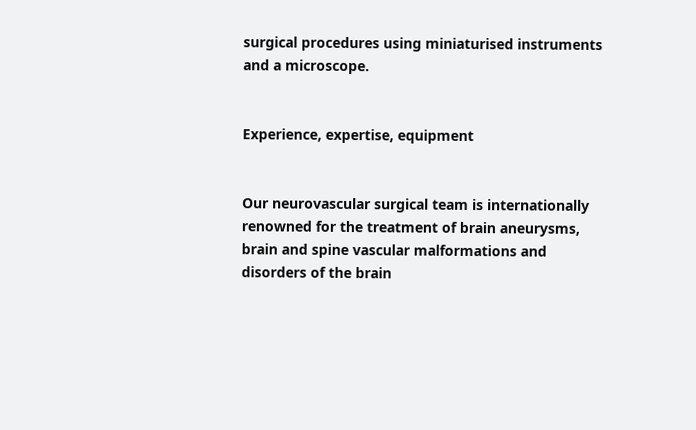surgical procedures using miniaturised instruments and a microscope.


Experience, expertise, equipment


Our neurovascular surgical team is internationally renowned for the treatment of brain aneurysms, brain and spine vascular malformations and disorders of the brain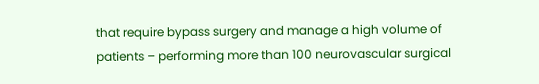that require bypass surgery and manage a high volume of patients – performing more than 100 neurovascular surgical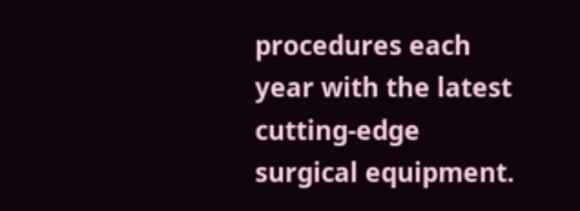procedures each year with the latest cutting-edge surgical equipment.